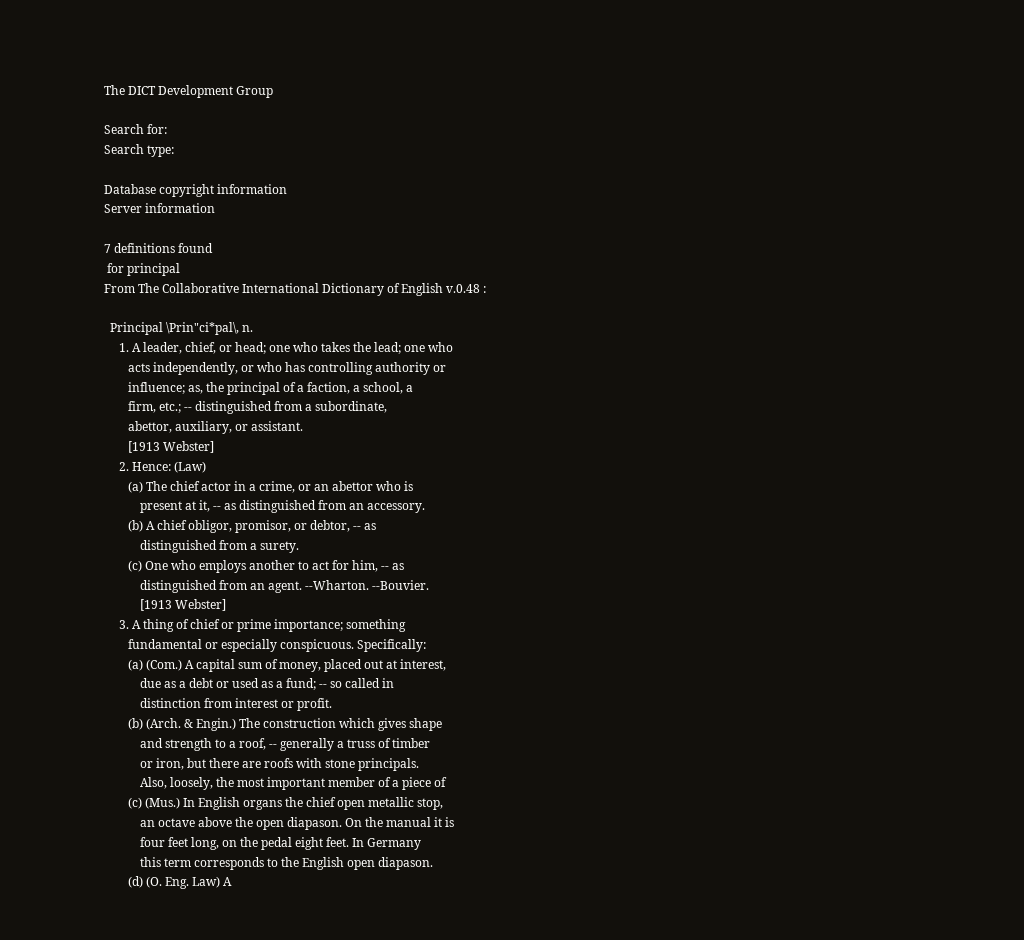The DICT Development Group

Search for:
Search type:

Database copyright information
Server information

7 definitions found
 for principal
From The Collaborative International Dictionary of English v.0.48 :

  Principal \Prin"ci*pal\, n.
     1. A leader, chief, or head; one who takes the lead; one who
        acts independently, or who has controlling authority or
        influence; as, the principal of a faction, a school, a
        firm, etc.; -- distinguished from a subordinate,
        abettor, auxiliary, or assistant.
        [1913 Webster]
     2. Hence: (Law)
        (a) The chief actor in a crime, or an abettor who is
            present at it, -- as distinguished from an accessory.
        (b) A chief obligor, promisor, or debtor, -- as
            distinguished from a surety.
        (c) One who employs another to act for him, -- as
            distinguished from an agent. --Wharton. --Bouvier.
            [1913 Webster]
     3. A thing of chief or prime importance; something
        fundamental or especially conspicuous. Specifically:
        (a) (Com.) A capital sum of money, placed out at interest,
            due as a debt or used as a fund; -- so called in
            distinction from interest or profit.
        (b) (Arch. & Engin.) The construction which gives shape
            and strength to a roof, -- generally a truss of timber
            or iron, but there are roofs with stone principals.
            Also, loosely, the most important member of a piece of
        (c) (Mus.) In English organs the chief open metallic stop,
            an octave above the open diapason. On the manual it is
            four feet long, on the pedal eight feet. In Germany
            this term corresponds to the English open diapason.
        (d) (O. Eng. Law) A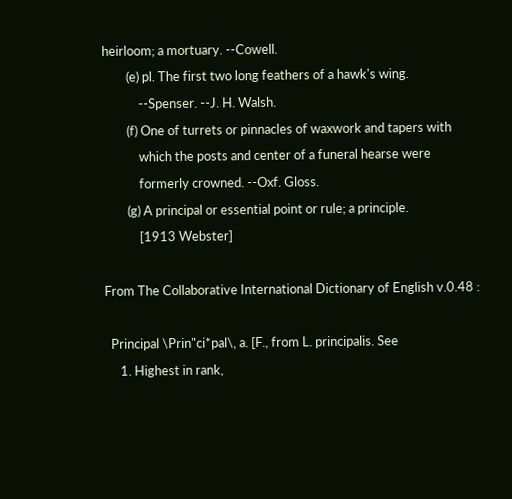heirloom; a mortuary. --Cowell.
        (e) pl. The first two long feathers of a hawk's wing.
            --Spenser. --J. H. Walsh.
        (f) One of turrets or pinnacles of waxwork and tapers with
            which the posts and center of a funeral hearse were
            formerly crowned. --Oxf. Gloss.
        (g) A principal or essential point or rule; a principle.
            [1913 Webster]

From The Collaborative International Dictionary of English v.0.48 :

  Principal \Prin"ci*pal\, a. [F., from L. principalis. See
     1. Highest in rank,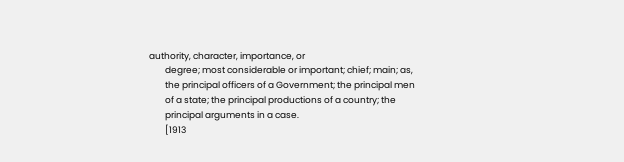authority, character, importance, or
        degree; most considerable or important; chief; main; as,
        the principal officers of a Government; the principal men
        of a state; the principal productions of a country; the
        principal arguments in a case.
        [1913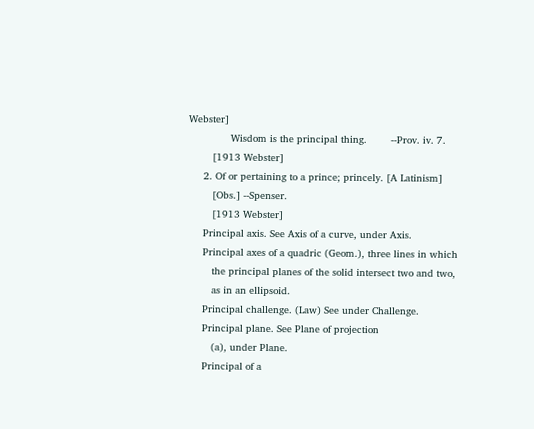Webster]
              Wisdom is the principal thing.        --Prov. iv. 7.
        [1913 Webster]
     2. Of or pertaining to a prince; princely. [A Latinism]
        [Obs.] --Spenser.
        [1913 Webster]
     Principal axis. See Axis of a curve, under Axis.
     Principal axes of a quadric (Geom.), three lines in which
        the principal planes of the solid intersect two and two,
        as in an ellipsoid.
     Principal challenge. (Law) See under Challenge.
     Principal plane. See Plane of projection
        (a), under Plane.
     Principal of a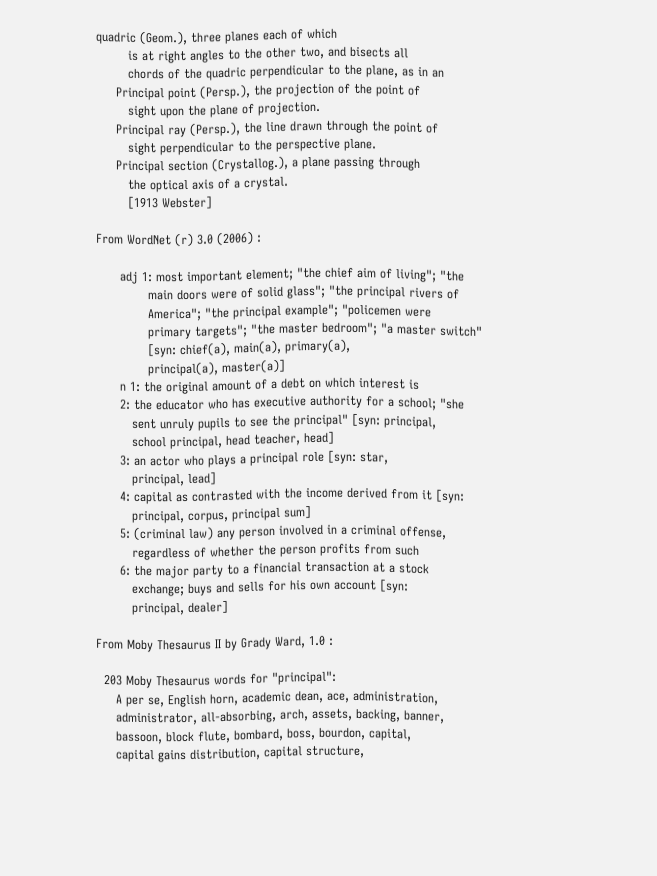quadric (Geom.), three planes each of which
        is at right angles to the other two, and bisects all
        chords of the quadric perpendicular to the plane, as in an
     Principal point (Persp.), the projection of the point of
        sight upon the plane of projection.
     Principal ray (Persp.), the line drawn through the point of
        sight perpendicular to the perspective plane.
     Principal section (Crystallog.), a plane passing through
        the optical axis of a crystal.
        [1913 Webster]

From WordNet (r) 3.0 (2006) :

      adj 1: most important element; "the chief aim of living"; "the
             main doors were of solid glass"; "the principal rivers of
             America"; "the principal example"; "policemen were
             primary targets"; "the master bedroom"; "a master switch"
             [syn: chief(a), main(a), primary(a),
             principal(a), master(a)]
      n 1: the original amount of a debt on which interest is
      2: the educator who has executive authority for a school; "she
         sent unruly pupils to see the principal" [syn: principal,
         school principal, head teacher, head]
      3: an actor who plays a principal role [syn: star,
         principal, lead]
      4: capital as contrasted with the income derived from it [syn:
         principal, corpus, principal sum]
      5: (criminal law) any person involved in a criminal offense,
         regardless of whether the person profits from such
      6: the major party to a financial transaction at a stock
         exchange; buys and sells for his own account [syn:
         principal, dealer]

From Moby Thesaurus II by Grady Ward, 1.0 :

  203 Moby Thesaurus words for "principal":
     A per se, English horn, academic dean, ace, administration,
     administrator, all-absorbing, arch, assets, backing, banner,
     bassoon, block flute, bombard, boss, bourdon, capital,
     capital gains distribution, capital structure,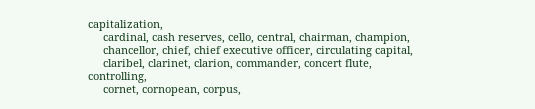capitalization,
     cardinal, cash reserves, cello, central, chairman, champion,
     chancellor, chief, chief executive officer, circulating capital,
     claribel, clarinet, clarion, commander, concert flute, controlling,
     cornet, cornopean, corpus,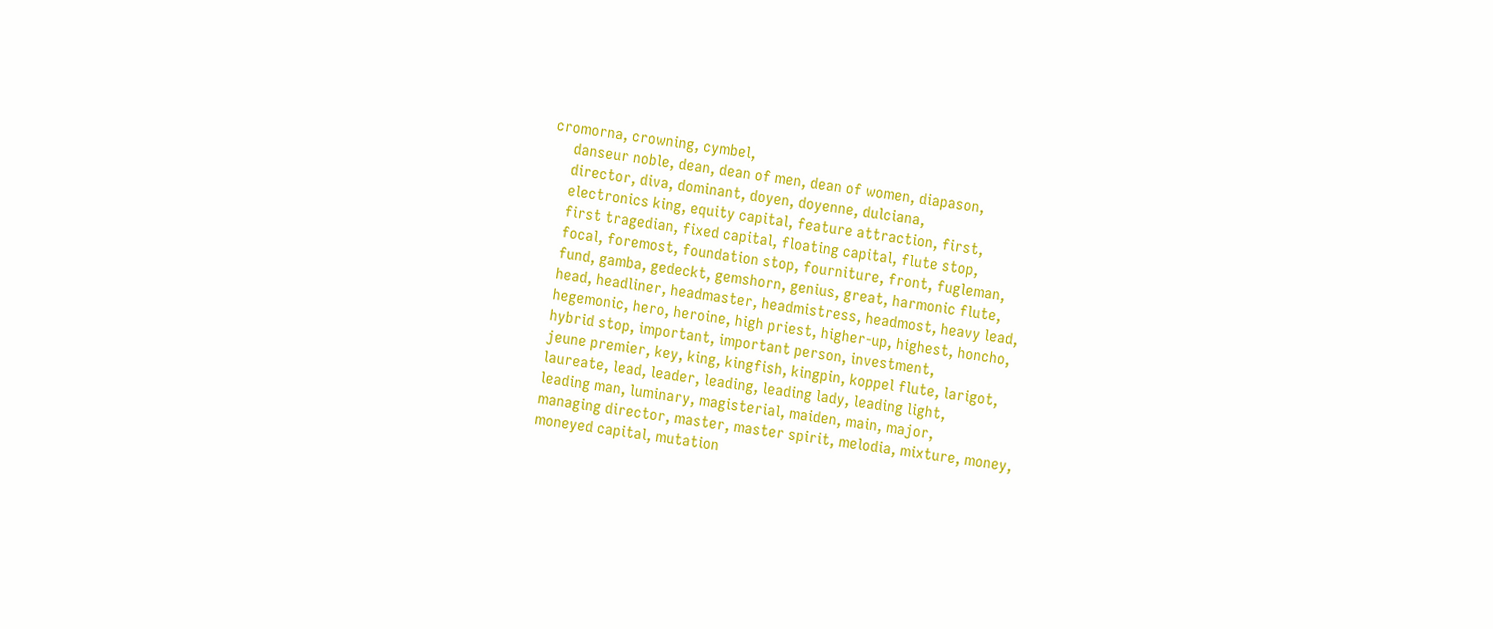cromorna, crowning, cymbel,
     danseur noble, dean, dean of men, dean of women, diapason,
     director, diva, dominant, doyen, doyenne, dulciana,
     electronics king, equity capital, feature attraction, first,
     first tragedian, fixed capital, floating capital, flute stop,
     focal, foremost, foundation stop, fourniture, front, fugleman,
     fund, gamba, gedeckt, gemshorn, genius, great, harmonic flute,
     head, headliner, headmaster, headmistress, headmost, heavy lead,
     hegemonic, hero, heroine, high priest, higher-up, highest, honcho,
     hybrid stop, important, important person, investment,
     jeune premier, key, king, kingfish, kingpin, koppel flute, larigot,
     laureate, lead, leader, leading, leading lady, leading light,
     leading man, luminary, magisterial, maiden, main, major,
     managing director, master, master spirit, melodia, mixture, money,
     moneyed capital, mutation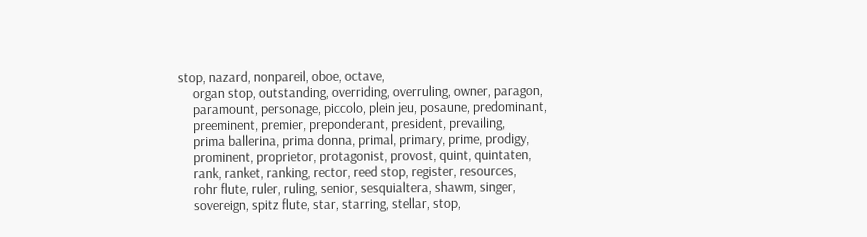stop, nazard, nonpareil, oboe, octave,
     organ stop, outstanding, overriding, overruling, owner, paragon,
     paramount, personage, piccolo, plein jeu, posaune, predominant,
     preeminent, premier, preponderant, president, prevailing,
     prima ballerina, prima donna, primal, primary, prime, prodigy,
     prominent, proprietor, protagonist, provost, quint, quintaten,
     rank, ranket, ranking, rector, reed stop, register, resources,
     rohr flute, ruler, ruling, senior, sesquialtera, shawm, singer,
     sovereign, spitz flute, star, starring, stellar, stop,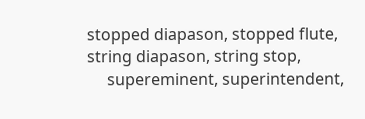stopped diapason, stopped flute, string diapason, string stop,
     supereminent, superintendent,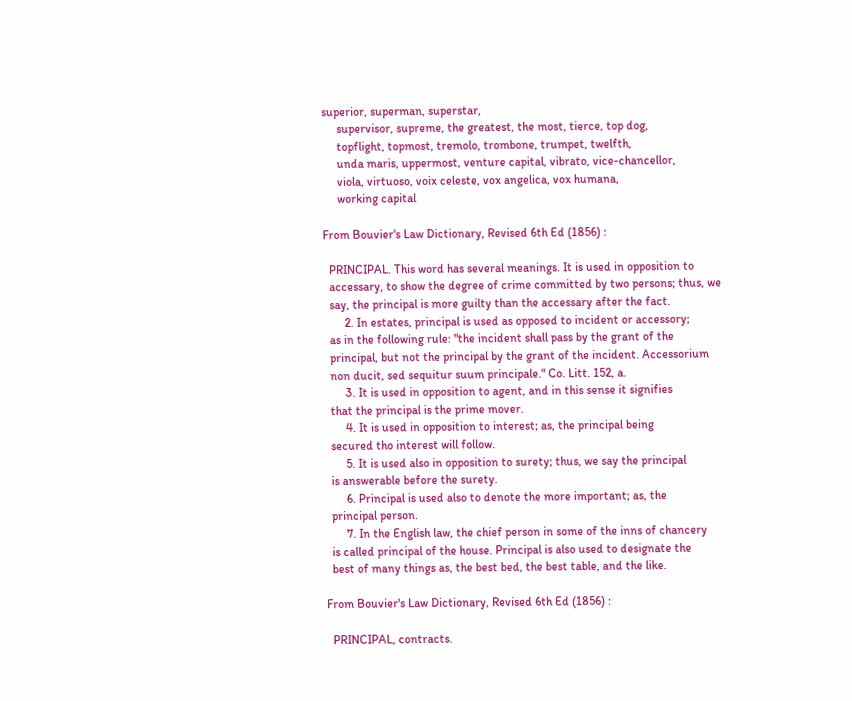superior, superman, superstar,
     supervisor, supreme, the greatest, the most, tierce, top dog,
     topflight, topmost, tremolo, trombone, trumpet, twelfth,
     unda maris, uppermost, venture capital, vibrato, vice-chancellor,
     viola, virtuoso, voix celeste, vox angelica, vox humana,
     working capital

From Bouvier's Law Dictionary, Revised 6th Ed (1856) :

  PRINCIPAL. This word has several meanings. It is used in opposition to
  accessary, to show the degree of crime committed by two persons; thus, we
  say, the principal is more guilty than the accessary after the fact.
       2. In estates, principal is used as opposed to incident or accessory;
  as in the following rule: "the incident shall pass by the grant of the
  principal, but not the principal by the grant of the incident. Accessorium
  non ducit, sed sequitur suum principale." Co. Litt. 152, a.
       3. It is used in opposition to agent, and in this sense it signifies
  that the principal is the prime mover.
       4. It is used in opposition to interest; as, the principal being
  secured tho interest will follow.
       5. It is used also in opposition to surety; thus, we say the principal
  is answerable before the surety.
       6. Principal is used also to denote the more important; as, the
  principal person.
       7. In the English law, the chief person in some of the inns of chancery
  is called principal of the house. Principal is also used to designate the
  best of many things as, the best bed, the best table, and the like.

From Bouvier's Law Dictionary, Revised 6th Ed (1856) :

  PRINCIPAL, contracts.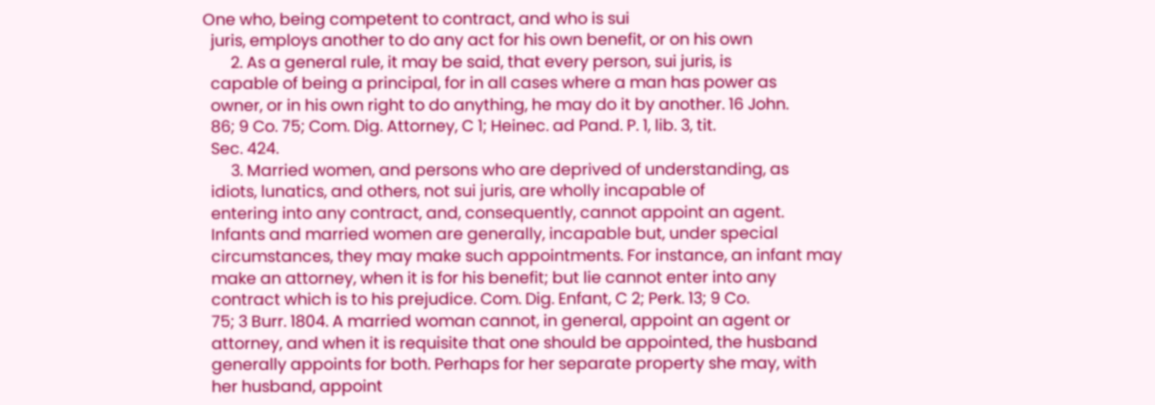One who, being competent to contract, and who is sui
  juris, employs another to do any act for his own benefit, or on his own
       2. As a general rule, it may be said, that every person, sui juris, is
  capable of being a principal, for in all cases where a man has power as
  owner, or in his own right to do anything, he may do it by another. 16 John.
  86; 9 Co. 75; Com. Dig. Attorney, C 1; Heinec. ad Pand. P. 1, lib. 3, tit.
  Sec. 424.
       3. Married women, and persons who are deprived of understanding, as
  idiots, lunatics, and others, not sui juris, are wholly incapable of
  entering into any contract, and, consequently, cannot appoint an agent.
  Infants and married women are generally, incapable but, under special
  circumstances, they may make such appointments. For instance, an infant may
  make an attorney, when it is for his benefit; but lie cannot enter into any
  contract which is to his prejudice. Com. Dig. Enfant, C 2; Perk. 13; 9 Co.
  75; 3 Burr. 1804. A married woman cannot, in general, appoint an agent or
  attorney, and when it is requisite that one should be appointed, the husband
  generally appoints for both. Perhaps for her separate property she may, with
  her husband, appoint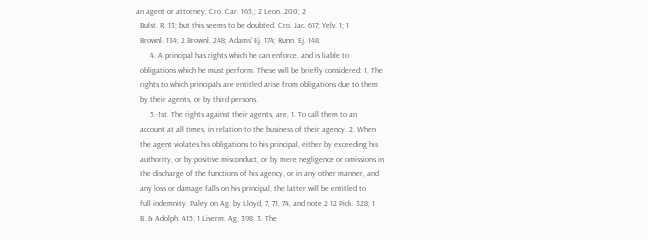an agent or attorney; Cro. Car. 165,; 2 Leon. 200; 2
  Bulst. R. 13; but this seems to be doubted. Cro. Jac. 617; Yelv. 1; 1
  Brownl. 134; 2 Brownl. 248; Adams' Ej. 174; Runn. Ej. 148.
       4. A principal has rights which he can enforce, and is liable to
  obligations which he must perform. These will be briefly considered: 1. The
  rights to which principals are entitled arise from obligations due to them
  by their agents, or by third persons.
       5.-1st. The rights against their agents, are, 1. To call them to an
  account at all times, in relation to the business of their agency. 2. When
  the agent violates his obligations to his principal, either by exceeding his
  authority, or by positive misconduct, or by mere negligence or omissions in
  the discharge of the functions of his agency, or in any other manner, and
  any loss or damage falls on his principal, the latter will be entitled to
  full indemnity. Paley on Ag. by Lloyd, 7, 71, 74, and note 2 12 Pick. 328; 1
  B. & Adolph. 415; 1 Liverm. Ag. 398. 3. The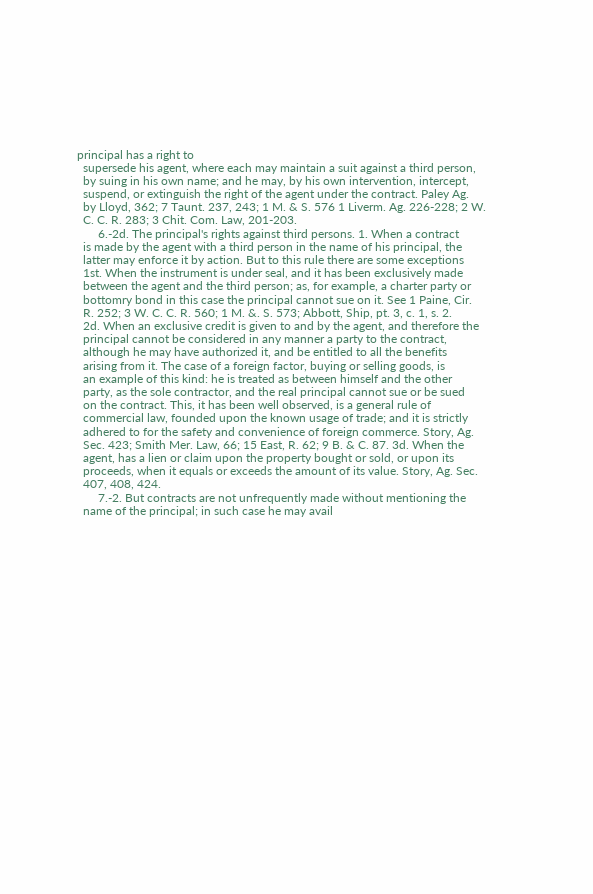principal has a right to
  supersede his agent, where each may maintain a suit against a third person,
  by suing in his own name; and he may, by his own intervention, intercept,
  suspend, or extinguish the right of the agent under the contract. Paley Ag.
  by Lloyd, 362; 7 Taunt. 237, 243; 1 M. & S. 576 1 Liverm. Ag. 226-228; 2 W.
  C. C. R. 283; 3 Chit. Com. Law, 201-203.
       6.-2d. The principal's rights against third persons. 1. When a contract
  is made by the agent with a third person in the name of his principal, the
  latter may enforce it by action. But to this rule there are some exceptions
  1st. When the instrument is under seal, and it has been exclusively made
  between the agent and the third person; as, for example, a charter party or
  bottomry bond in this case the principal cannot sue on it. See 1 Paine, Cir.
  R. 252; 3 W. C. C. R. 560; 1 M. &. S. 573; Abbott, Ship, pt. 3, c. 1, s. 2.
  2d. When an exclusive credit is given to and by the agent, and therefore the
  principal cannot be considered in any manner a party to the contract,
  although he may have authorized it, and be entitled to all the benefits
  arising from it. The case of a foreign factor, buying or selling goods, is
  an example of this kind: he is treated as between himself and the other
  party, as the sole contractor, and the real principal cannot sue or be sued
  on the contract. This, it has been well observed, is a general rule of
  commercial law, founded upon the known usage of trade; and it is strictly
  adhered to for the safety and convenience of foreign commerce. Story, Ag.
  Sec. 423; Smith Mer. Law, 66; 15 East, R. 62; 9 B. & C. 87. 3d. When the
  agent, has a lien or claim upon the property bought or sold, or upon its
  proceeds, when it equals or exceeds the amount of its value. Story, Ag. Sec.
  407, 408, 424.
       7.-2. But contracts are not unfrequently made without mentioning the
  name of the principal; in such case he may avail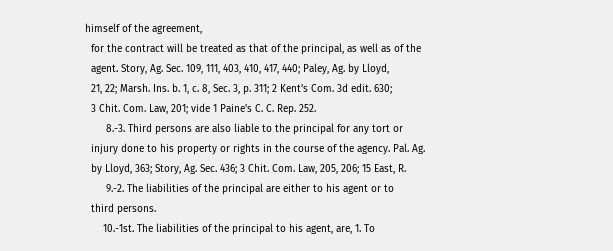himself of the agreement,
  for the contract will be treated as that of the principal, as well as of the
  agent. Story, Ag. Sec. 109, 111, 403, 410, 417, 440; Paley, Ag. by Lloyd,
  21, 22; Marsh. Ins. b. 1, c. 8, Sec. 3, p. 311; 2 Kent's Com. 3d edit. 630;
  3 Chit. Com. Law, 201; vide 1 Paine's C. C. Rep. 252.
       8.-3. Third persons are also liable to the principal for any tort or
  injury done to his property or rights in the course of the agency. Pal. Ag.
  by Lloyd, 363; Story, Ag. Sec. 436; 3 Chit. Com. Law, 205, 206; 15 East, R.
       9.-2. The liabilities of the principal are either to his agent or to
  third persons.
      10.-1st. The liabilities of the principal to his agent, are, 1. To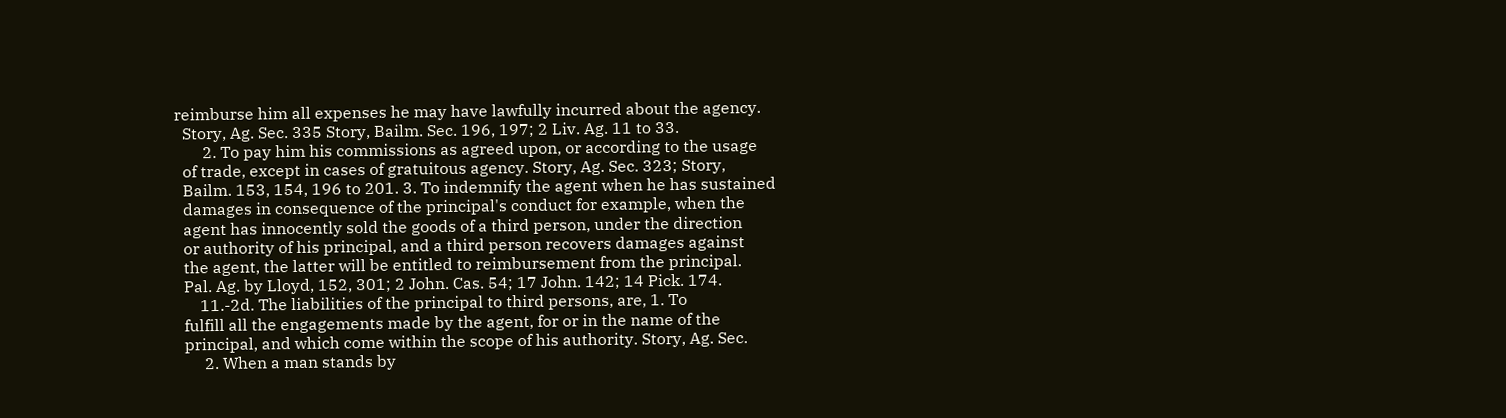reimburse him all expenses he may have lawfully incurred about the agency.
  Story, Ag. Sec. 335 Story, Bailm. Sec. 196, 197; 2 Liv. Ag. 11 to 33.
       2. To pay him his commissions as agreed upon, or according to the usage
  of trade, except in cases of gratuitous agency. Story, Ag. Sec. 323; Story,
  Bailm. 153, 154, 196 to 201. 3. To indemnify the agent when he has sustained
  damages in consequence of the principal's conduct for example, when the
  agent has innocently sold the goods of a third person, under the direction
  or authority of his principal, and a third person recovers damages against
  the agent, the latter will be entitled to reimbursement from the principal.
  Pal. Ag. by Lloyd, 152, 301; 2 John. Cas. 54; 17 John. 142; 14 Pick. 174.
      11.-2d. The liabilities of the principal to third persons, are, 1. To
  fulfill all the engagements made by the agent, for or in the name of the
  principal, and which come within the scope of his authority. Story, Ag. Sec.
       2. When a man stands by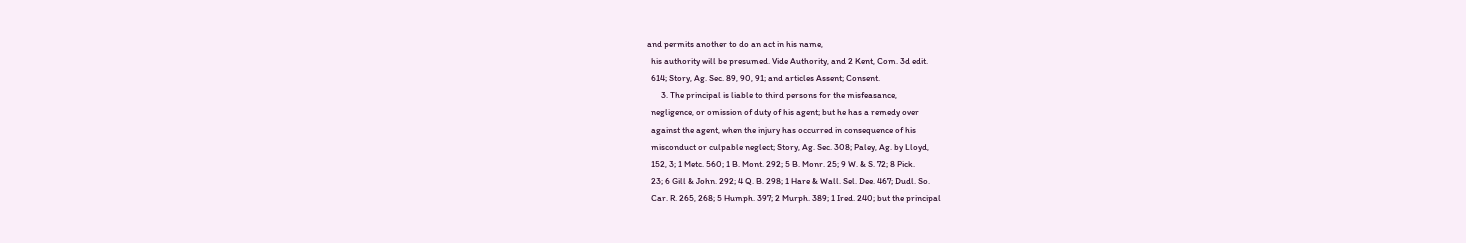and permits another to do an act in his name,
  his authority will be presumed. Vide Authority, and 2 Kent, Com. 3d edit.
  614; Story, Ag. Sec. 89, 90, 91; and articles Assent; Consent.
       3. The principal is liable to third persons for the misfeasance,
  negligence, or omission of duty of his agent; but he has a remedy over
  against the agent, when the injury has occurred in consequence of his
  misconduct or culpable neglect; Story, Ag. Sec. 308; Paley, Ag. by Lloyd,
  152, 3; 1 Metc. 560; 1 B. Mont. 292; 5 B. Monr. 25; 9 W. & S. 72; 8 Pick.
  23; 6 Gill & John. 292; 4 Q. B. 298; 1 Hare & Wall. Sel. Dee. 467; Dudl. So.
  Car. R. 265, 268; 5 Humph. 397; 2 Murph. 389; 1 Ired. 240; but the principal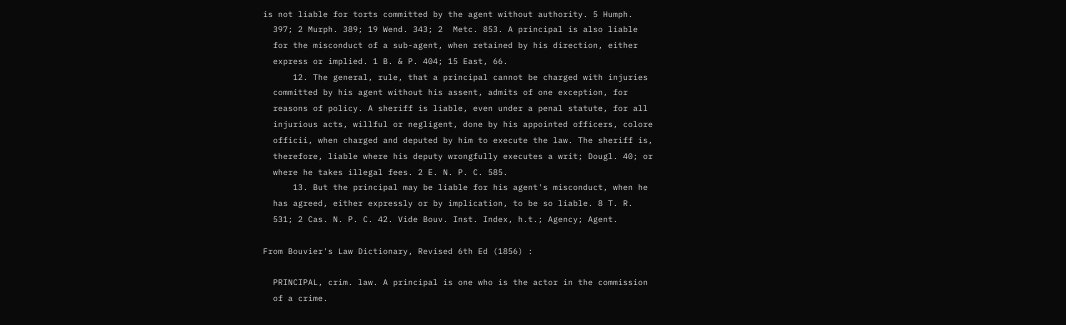is not liable for torts committed by the agent without authority. 5 Humph.
  397; 2 Murph. 389; 19 Wend. 343; 2  Metc. 853. A principal is also liable
  for the misconduct of a sub-agent, when retained by his direction, either
  express or implied. 1 B. & P. 404; 15 East, 66.
      12. The general, rule, that a principal cannot be charged with injuries
  committed by his agent without his assent, admits of one exception, for
  reasons of policy. A sheriff is liable, even under a penal statute, for all
  injurious acts, willful or negligent, done by his appointed officers, colore
  officii, when charged and deputed by him to execute the law. The sheriff is,
  therefore, liable where his deputy wrongfully executes a writ; Dougl. 40; or
  where he takes illegal fees. 2 E. N. P. C. 585.
      13. But the principal may be liable for his agent's misconduct, when he
  has agreed, either expressly or by implication, to be so liable. 8 T. R.
  531; 2 Cas. N. P. C. 42. Vide Bouv. Inst. Index, h.t.; Agency; Agent.

From Bouvier's Law Dictionary, Revised 6th Ed (1856) :

  PRINCIPAL, crim. law. A principal is one who is the actor in the commission
  of a crime.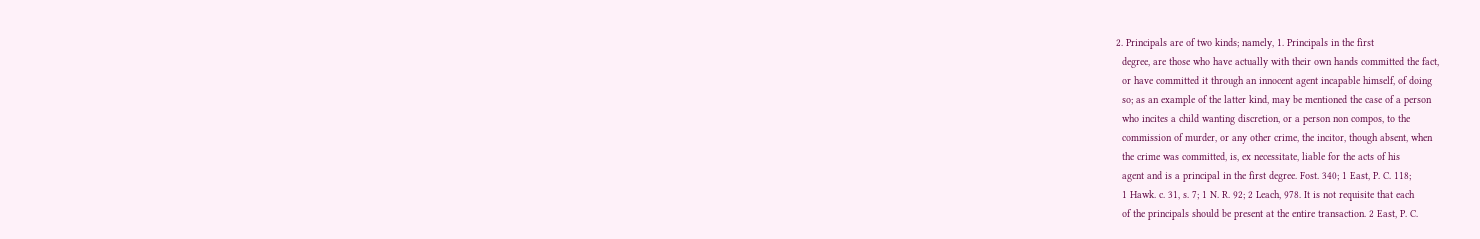2. Principals are of two kinds; namely, 1. Principals in the first
  degree, are those who have actually with their own hands committed the fact,
  or have committed it through an innocent agent incapable himself, of doing
  so; as an example of the latter kind, may be mentioned the case of a person
  who incites a child wanting discretion, or a person non compos, to the
  commission of murder, or any other crime, the incitor, though absent, when
  the crime was committed, is, ex necessitate, liable for the acts of his
  agent and is a principal in the first degree. Fost. 340; 1 East, P. C. 118;
  1 Hawk. c. 31, s. 7; 1 N. R. 92; 2 Leach, 978. It is not requisite that each
  of the principals should be present at the entire transaction. 2 East, P. C.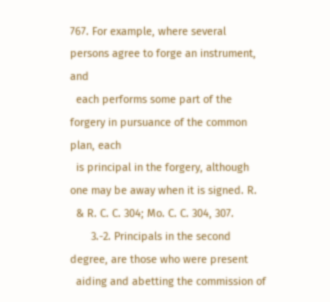767. For example, where several persons agree to forge an instrument, and
  each performs some part of the forgery in pursuance of the common plan, each
  is principal in the forgery, although one may be away when it is signed. R.
  & R. C. C. 304; Mo. C. C. 304, 307.
       3.-2. Principals in the second degree, are those who were present
  aiding and abetting the commission of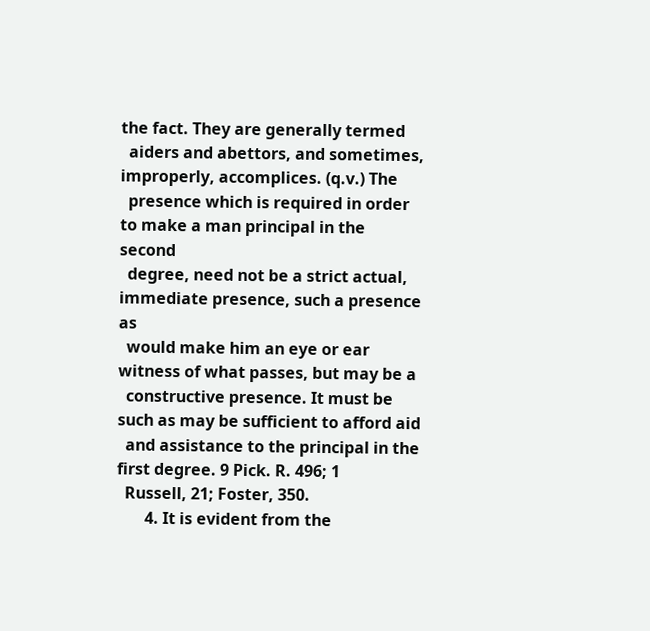the fact. They are generally termed
  aiders and abettors, and sometimes, improperly, accomplices. (q.v.) The
  presence which is required in order to make a man principal in the second
  degree, need not be a strict actual, immediate presence, such a presence as
  would make him an eye or ear witness of what passes, but may be a
  constructive presence. It must be such as may be sufficient to afford aid
  and assistance to the principal in the first degree. 9 Pick. R. 496; 1
  Russell, 21; Foster, 350.
       4. It is evident from the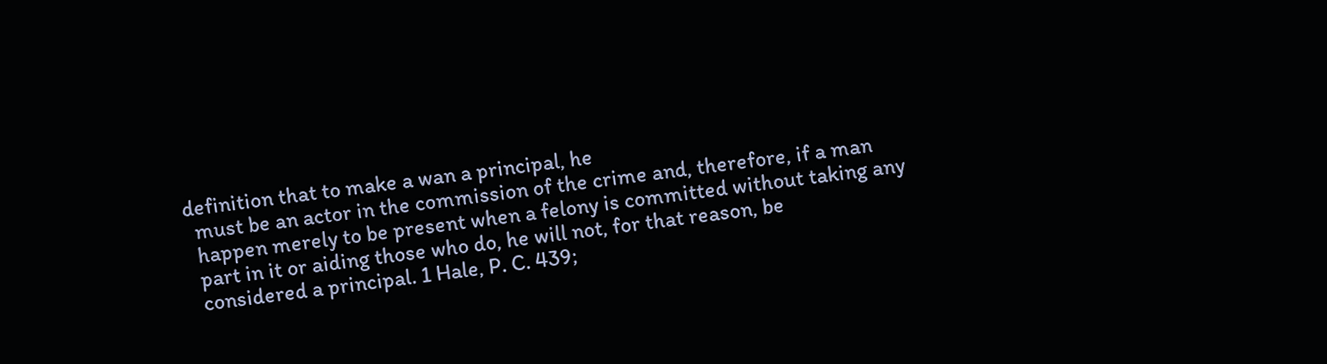definition that to make a wan a principal, he
  must be an actor in the commission of the crime and, therefore, if a man
  happen merely to be present when a felony is committed without taking any
  part in it or aiding those who do, he will not, for that reason, be
  considered a principal. 1 Hale, P. C. 439;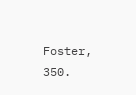Foster, 350.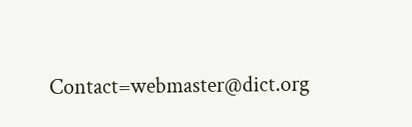Contact=webmaster@dict.org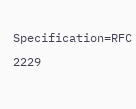Specification=RFC 2229